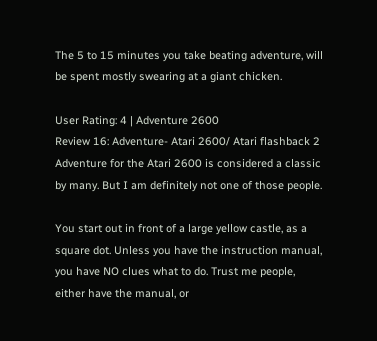The 5 to 15 minutes you take beating adventure, will be spent mostly swearing at a giant chicken.

User Rating: 4 | Adventure 2600
Review 16: Adventure- Atari 2600/ Atari flashback 2
Adventure for the Atari 2600 is considered a classic by many. But I am definitely not one of those people.

You start out in front of a large yellow castle, as a square dot. Unless you have the instruction manual, you have NO clues what to do. Trust me people, either have the manual, or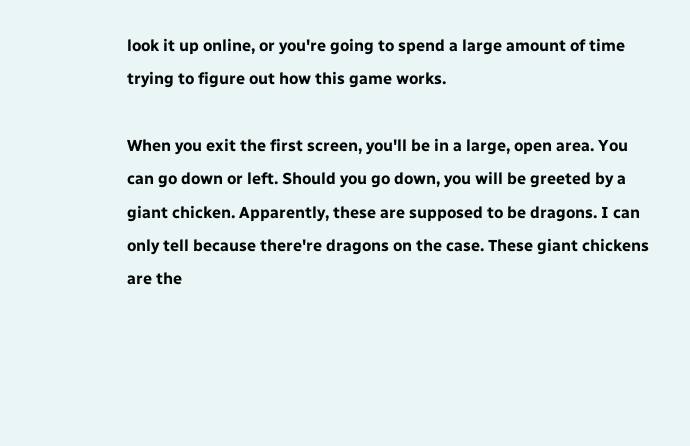look it up online, or you're going to spend a large amount of time trying to figure out how this game works.

When you exit the first screen, you'll be in a large, open area. You can go down or left. Should you go down, you will be greeted by a giant chicken. Apparently, these are supposed to be dragons. I can only tell because there're dragons on the case. These giant chickens are the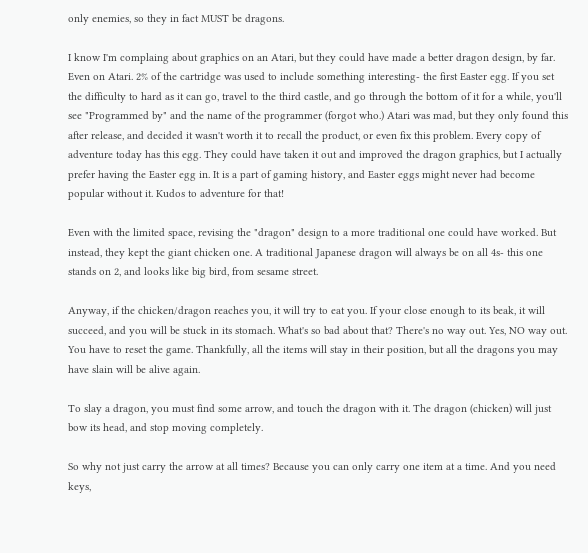only enemies, so they in fact MUST be dragons.

I know I'm complaing about graphics on an Atari, but they could have made a better dragon design, by far. Even on Atari. 2% of the cartridge was used to include something interesting- the first Easter egg. If you set the difficulty to hard as it can go, travel to the third castle, and go through the bottom of it for a while, you'll see "Programmed by" and the name of the programmer (forgot who.) Atari was mad, but they only found this after release, and decided it wasn't worth it to recall the product, or even fix this problem. Every copy of adventure today has this egg. They could have taken it out and improved the dragon graphics, but I actually prefer having the Easter egg in. It is a part of gaming history, and Easter eggs might never had become popular without it. Kudos to adventure for that!

Even with the limited space, revising the "dragon" design to a more traditional one could have worked. But instead, they kept the giant chicken one. A traditional Japanese dragon will always be on all 4s- this one stands on 2, and looks like big bird, from sesame street.

Anyway, if the chicken/dragon reaches you, it will try to eat you. If your close enough to its beak, it will succeed, and you will be stuck in its stomach. What's so bad about that? There's no way out. Yes, NO way out. You have to reset the game. Thankfully, all the items will stay in their position, but all the dragons you may have slain will be alive again.

To slay a dragon, you must find some arrow, and touch the dragon with it. The dragon (chicken) will just bow its head, and stop moving completely.

So why not just carry the arrow at all times? Because you can only carry one item at a time. And you need keys,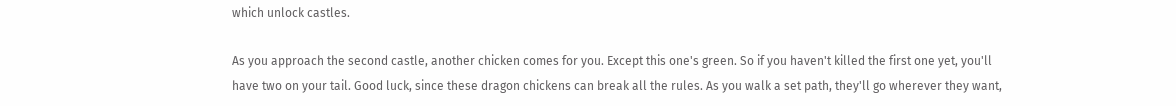which unlock castles.

As you approach the second castle, another chicken comes for you. Except this one's green. So if you haven't killed the first one yet, you'll have two on your tail. Good luck, since these dragon chickens can break all the rules. As you walk a set path, they'll go wherever they want,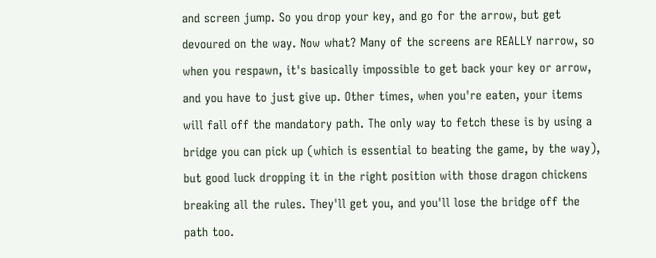and screen jump. So you drop your key, and go for the arrow, but get devoured on the way. Now what? Many of the screens are REALLY narrow, so when you respawn, it's basically impossible to get back your key or arrow, and you have to just give up. Other times, when you're eaten, your items will fall off the mandatory path. The only way to fetch these is by using a bridge you can pick up (which is essential to beating the game, by the way), but good luck dropping it in the right position with those dragon chickens breaking all the rules. They'll get you, and you'll lose the bridge off the path too.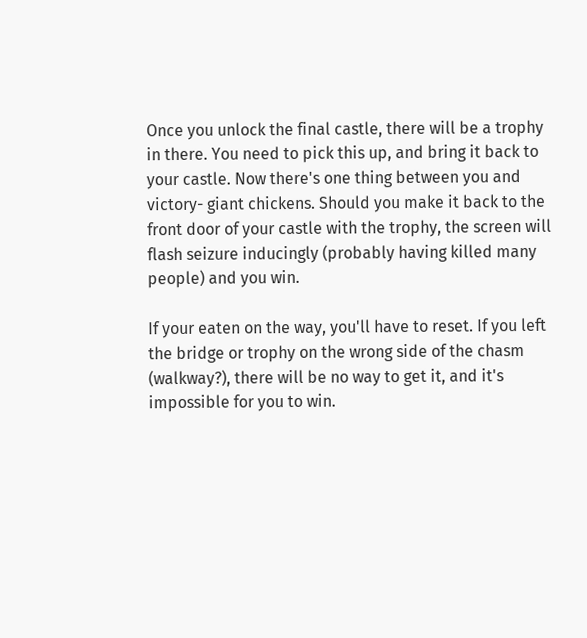Once you unlock the final castle, there will be a trophy in there. You need to pick this up, and bring it back to your castle. Now there's one thing between you and victory- giant chickens. Should you make it back to the front door of your castle with the trophy, the screen will flash seizure inducingly (probably having killed many people) and you win.

If your eaten on the way, you'll have to reset. If you left the bridge or trophy on the wrong side of the chasm (walkway?), there will be no way to get it, and it's impossible for you to win.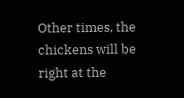Other times, the chickens will be right at the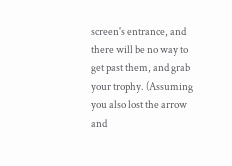screen's entrance, and there will be no way to get past them, and grab your trophy. (Assuming you also lost the arrow and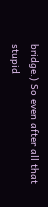bridge.) So even after all that stupid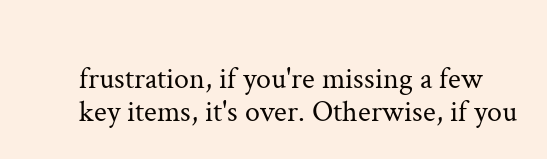frustration, if you're missing a few key items, it's over. Otherwise, if you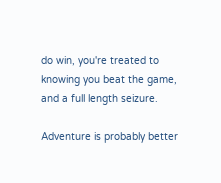do win, you're treated to knowing you beat the game, and a full length seizure.

Adventure is probably better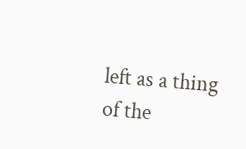left as a thing of the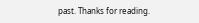past. Thanks for reading.